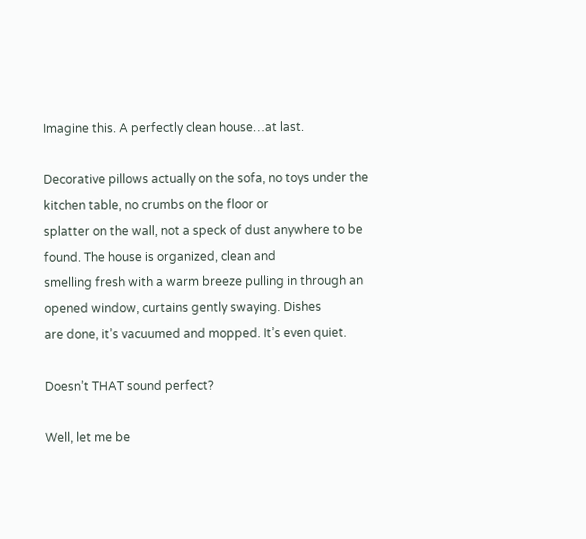Imagine this. A perfectly clean house…at last.

Decorative pillows actually on the sofa, no toys under the kitchen table, no crumbs on the floor or
splatter on the wall, not a speck of dust anywhere to be found. The house is organized, clean and
smelling fresh with a warm breeze pulling in through an opened window, curtains gently swaying. Dishes
are done, it’s vacuumed and mopped. It’s even quiet.

Doesn’t THAT sound perfect?

Well, let me be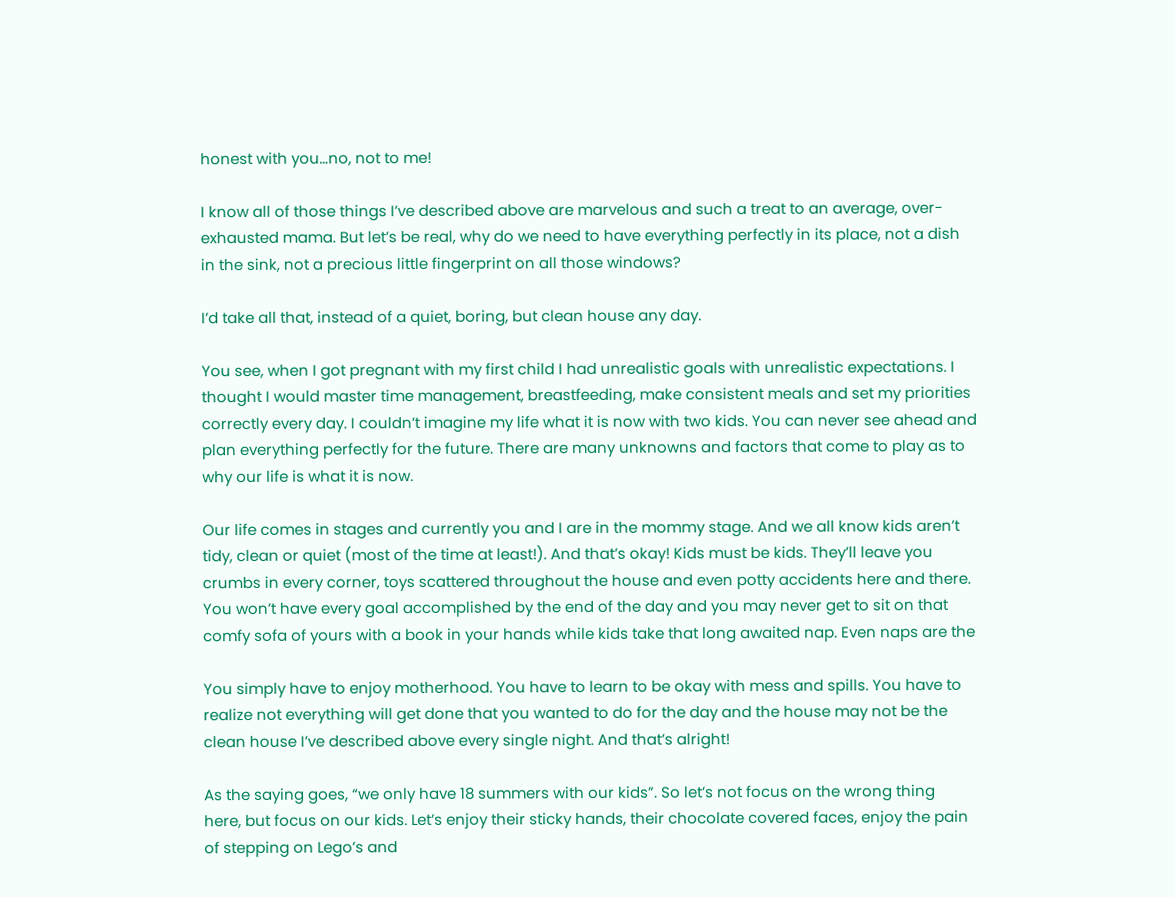honest with you…no, not to me!

I know all of those things I’ve described above are marvelous and such a treat to an average, over-
exhausted mama. But let’s be real, why do we need to have everything perfectly in its place, not a dish
in the sink, not a precious little fingerprint on all those windows?

I’d take all that, instead of a quiet, boring, but clean house any day.

You see, when I got pregnant with my first child I had unrealistic goals with unrealistic expectations. I
thought I would master time management, breastfeeding, make consistent meals and set my priorities
correctly every day. I couldn’t imagine my life what it is now with two kids. You can never see ahead and
plan everything perfectly for the future. There are many unknowns and factors that come to play as to
why our life is what it is now.

Our life comes in stages and currently you and I are in the mommy stage. And we all know kids aren’t
tidy, clean or quiet (most of the time at least!). And that’s okay! Kids must be kids. They’ll leave you
crumbs in every corner, toys scattered throughout the house and even potty accidents here and there.
You won’t have every goal accomplished by the end of the day and you may never get to sit on that
comfy sofa of yours with a book in your hands while kids take that long awaited nap. Even naps are the

You simply have to enjoy motherhood. You have to learn to be okay with mess and spills. You have to
realize not everything will get done that you wanted to do for the day and the house may not be the
clean house I’ve described above every single night. And that’s alright!

As the saying goes, “we only have 18 summers with our kids”. So let’s not focus on the wrong thing
here, but focus on our kids. Let’s enjoy their sticky hands, their chocolate covered faces, enjoy the pain
of stepping on Lego’s and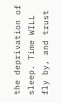the deprivation of sleep. Time WILL fly by, and trust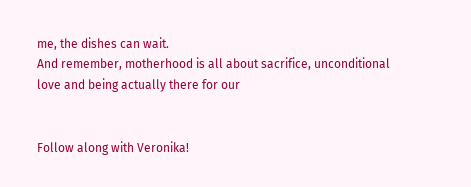me, the dishes can wait.
And remember, motherhood is all about sacrifice, unconditional love and being actually there for our


Follow along with Veronika!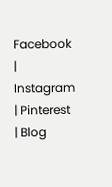Facebook | Instagram | Pinterest | Blog